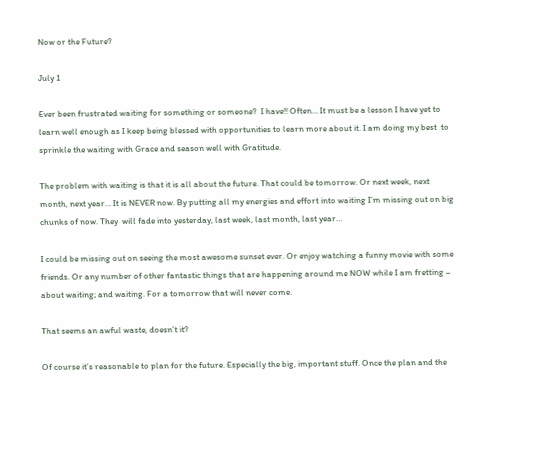Now or the Future?

July 1

Ever been frustrated waiting for something or someone?  I have!! Often… It must be a lesson I have yet to learn well enough as I keep being blessed with opportunities to learn more about it. I am doing my best  to sprinkle the waiting with Grace and season well with Gratitude.

The problem with waiting is that it is all about the future. That could be tomorrow. Or next week, next month, next year… It is NEVER now. By putting all my energies and effort into waiting I’m missing out on big chunks of now. They  will fade into yesterday, last week, last month, last year…

I could be missing out on seeing the most awesome sunset ever. Or enjoy watching a funny movie with some friends. Or any number of other fantastic things that are happening around me NOW while I am fretting – about waiting; and waiting. For a tomorrow that will never come.

That seems an awful waste, doesn’t it?

Of course it’s reasonable to plan for the future. Especially the big, important stuff. Once the plan and the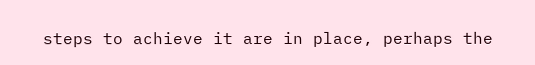steps to achieve it are in place, perhaps the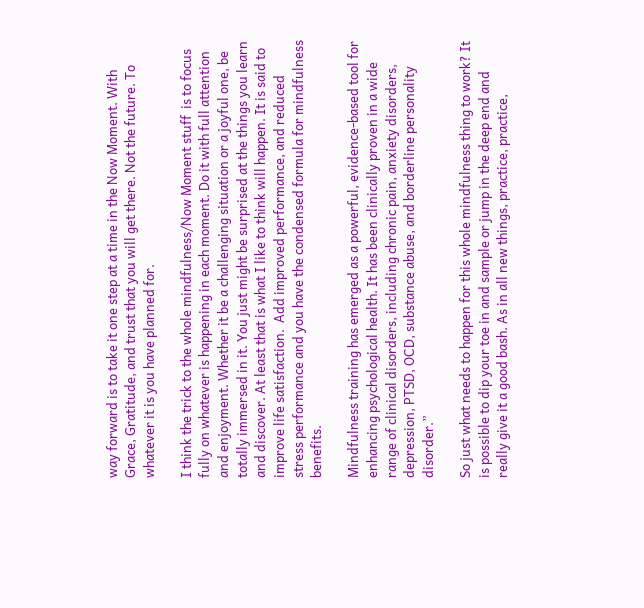way forward is to take it one step at a time in the Now Moment. With Grace, Gratitude, and trust that you will get there. Not the future. To whatever it is you have planned for.

I think the trick to the whole mindfulness/Now Moment stuff  is to focus fully on whatever is happening in each moment. Do it with full attention and enjoyment. Whether it be a challenging situation or a joyful one, be totally immersed in it. You just might be surprised at the things you learn and discover. At least that is what I like to think will happen. It is said to improve life satisfaction.  Add improved performance, and reduced stress performance and you have the condensed formula for mindfulness benefits.

Mindfulness training has emerged as a powerful, evidence-based tool for enhancing psychological health. It has been clinically proven in a wide range of clinical disorders, including chronic pain, anxiety disorders, depression, PTSD, OCD, substance abuse, and borderline personality disorder.”

So just what needs to happen for this whole mindfulness thing to work? It is possible to dip your toe in and sample or jump in the deep end and really give it a good bash. As in all new things, practice, practice,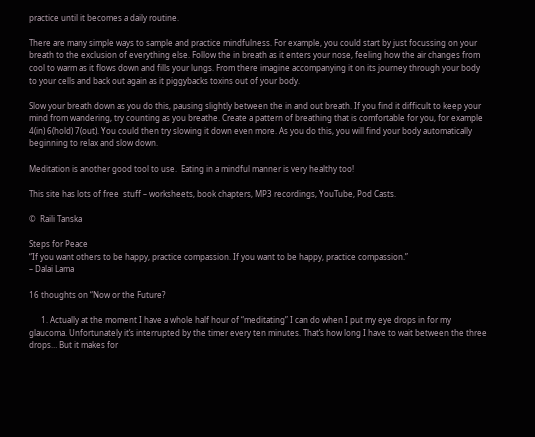practice until it becomes a daily routine.

There are many simple ways to sample and practice mindfulness. For example, you could start by just focussing on your breath to the exclusion of everything else. Follow the in breath as it enters your nose, feeling how the air changes from cool to warm as it flows down and fills your lungs. From there imagine accompanying it on its journey through your body to your cells and back out again as it piggybacks toxins out of your body.

Slow your breath down as you do this, pausing slightly between the in and out breath. If you find it difficult to keep your mind from wandering, try counting as you breathe. Create a pattern of breathing that is comfortable for you, for example 4(in) 6(hold) 7(out). You could then try slowing it down even more. As you do this, you will find your body automatically beginning to relax and slow down.

Meditation is another good tool to use.  Eating in a mindful manner is very healthy too!

This site has lots of free  stuff – worksheets, book chapters, MP3 recordings, YouTube, Pod Casts.

©  Raili Tanska

Steps for Peace
“If you want others to be happy, practice compassion. If you want to be happy, practice compassion.”
– Dalai Lama

16 thoughts on “Now or the Future?

      1. Actually at the moment I have a whole half hour of “meditating” I can do when I put my eye drops in for my glaucoma. Unfortunately it’s interrupted by the timer every ten minutes. That’s how long I have to wait between the three drops… But it makes for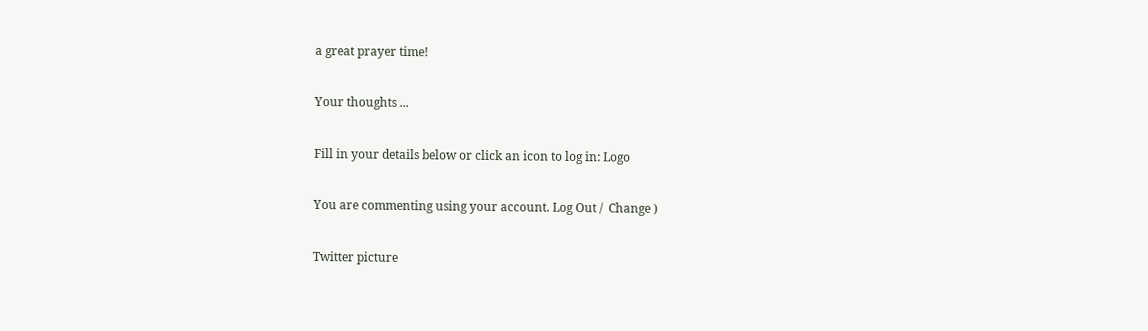a great prayer time!

Your thoughts ...

Fill in your details below or click an icon to log in: Logo

You are commenting using your account. Log Out /  Change )

Twitter picture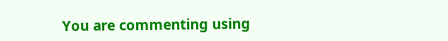You are commenting using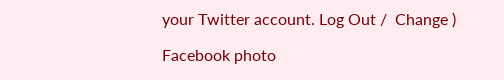your Twitter account. Log Out /  Change )

Facebook photo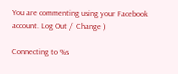You are commenting using your Facebook account. Log Out /  Change )

Connecting to %s